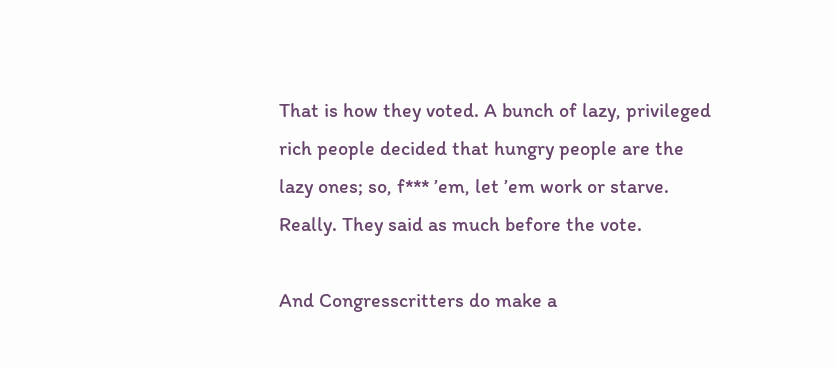That is how they voted. A bunch of lazy, privileged rich people decided that hungry people are the lazy ones; so, f*** ’em, let ’em work or starve. Really. They said as much before the vote.

And Congresscritters do make a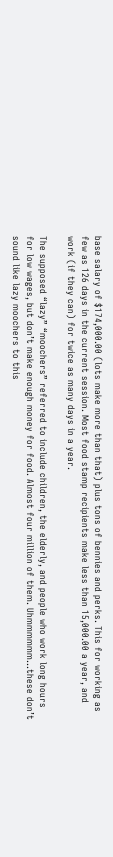base salary of $174,000.00 (lots make more than that) plus tons of bennies and perks. This for working as few as 126 days in the current session. Most food stamp recipients make less than 15,000.00 a year, and work (if they can) for twice as many days in a year.

The supposed “lazy” “moochers” referred to include children, the elderly, and people who work long hours for low wages, but don’t make enough money for food. Almost four million of them. Uhmmmmmm…these don’t sound like lazy moochers to this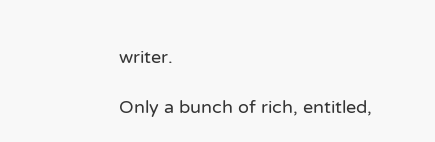writer.

Only a bunch of rich, entitled,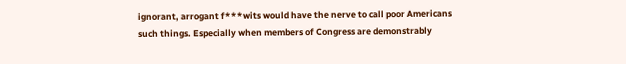ignorant, arrogant f***wits would have the nerve to call poor Americans such things. Especially when members of Congress are demonstrably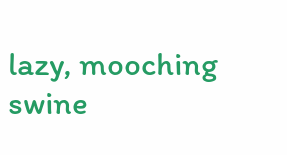lazy, mooching swine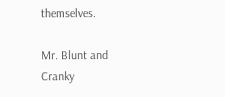themselves.

Mr. Blunt and Cranky